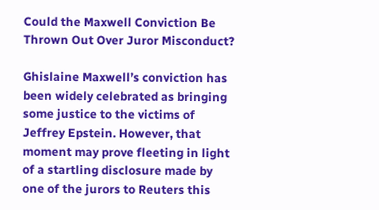Could the Maxwell Conviction Be Thrown Out Over Juror Misconduct?

Ghislaine Maxwell’s conviction has been widely celebrated as bringing some justice to the victims of Jeffrey Epstein. However, that moment may prove fleeting in light of a startling disclosure made by one of the jurors to Reuters this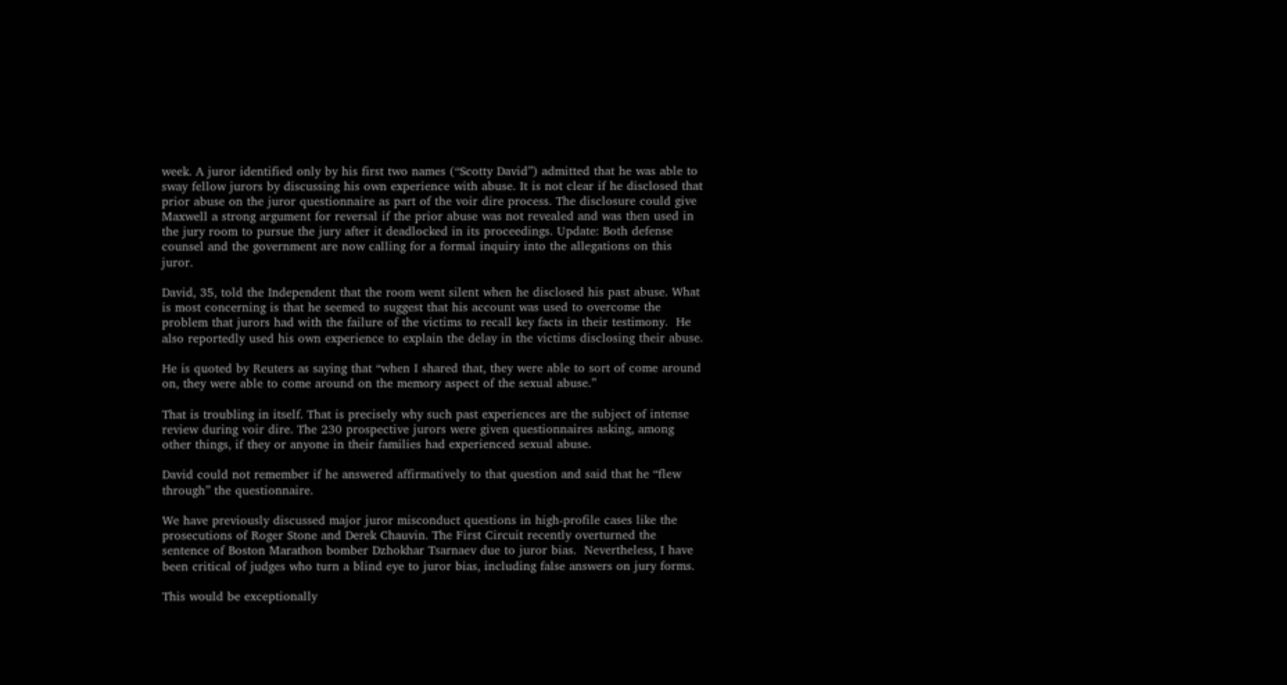week. A juror identified only by his first two names (“Scotty David”) admitted that he was able to sway fellow jurors by discussing his own experience with abuse. It is not clear if he disclosed that prior abuse on the juror questionnaire as part of the voir dire process. The disclosure could give Maxwell a strong argument for reversal if the prior abuse was not revealed and was then used in the jury room to pursue the jury after it deadlocked in its proceedings. Update: Both defense counsel and the government are now calling for a formal inquiry into the allegations on this juror.

David, 35, told the Independent that the room went silent when he disclosed his past abuse. What is most concerning is that he seemed to suggest that his account was used to overcome the problem that jurors had with the failure of the victims to recall key facts in their testimony.  He also reportedly used his own experience to explain the delay in the victims disclosing their abuse.

He is quoted by Reuters as saying that “when I shared that, they were able to sort of come around on, they were able to come around on the memory aspect of the sexual abuse.”

That is troubling in itself. That is precisely why such past experiences are the subject of intense review during voir dire. The 230 prospective jurors were given questionnaires asking, among other things, if they or anyone in their families had experienced sexual abuse.

David could not remember if he answered affirmatively to that question and said that he “flew through” the questionnaire.

We have previously discussed major juror misconduct questions in high-profile cases like the prosecutions of Roger Stone and Derek Chauvin. The First Circuit recently overturned the sentence of Boston Marathon bomber Dzhokhar Tsarnaev due to juror bias.  Nevertheless, I have been critical of judges who turn a blind eye to juror bias, including false answers on jury forms.

This would be exceptionally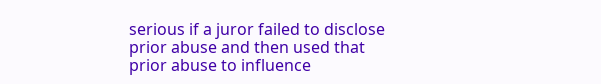serious if a juror failed to disclose prior abuse and then used that prior abuse to influence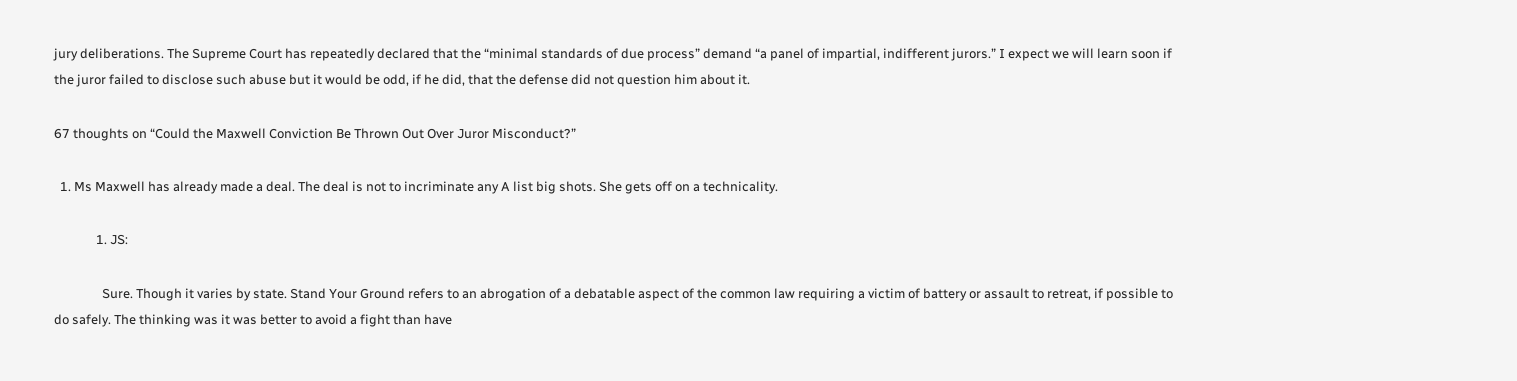jury deliberations. The Supreme Court has repeatedly declared that the “minimal standards of due process” demand “a panel of impartial, indifferent jurors.” I expect we will learn soon if the juror failed to disclose such abuse but it would be odd, if he did, that the defense did not question him about it.

67 thoughts on “Could the Maxwell Conviction Be Thrown Out Over Juror Misconduct?”

  1. Ms Maxwell has already made a deal. The deal is not to incriminate any A list big shots. She gets off on a technicality.

              1. JS:

                Sure. Though it varies by state. Stand Your Ground refers to an abrogation of a debatable aspect of the common law requiring a victim of battery or assault to retreat, if possible to do safely. The thinking was it was better to avoid a fight than have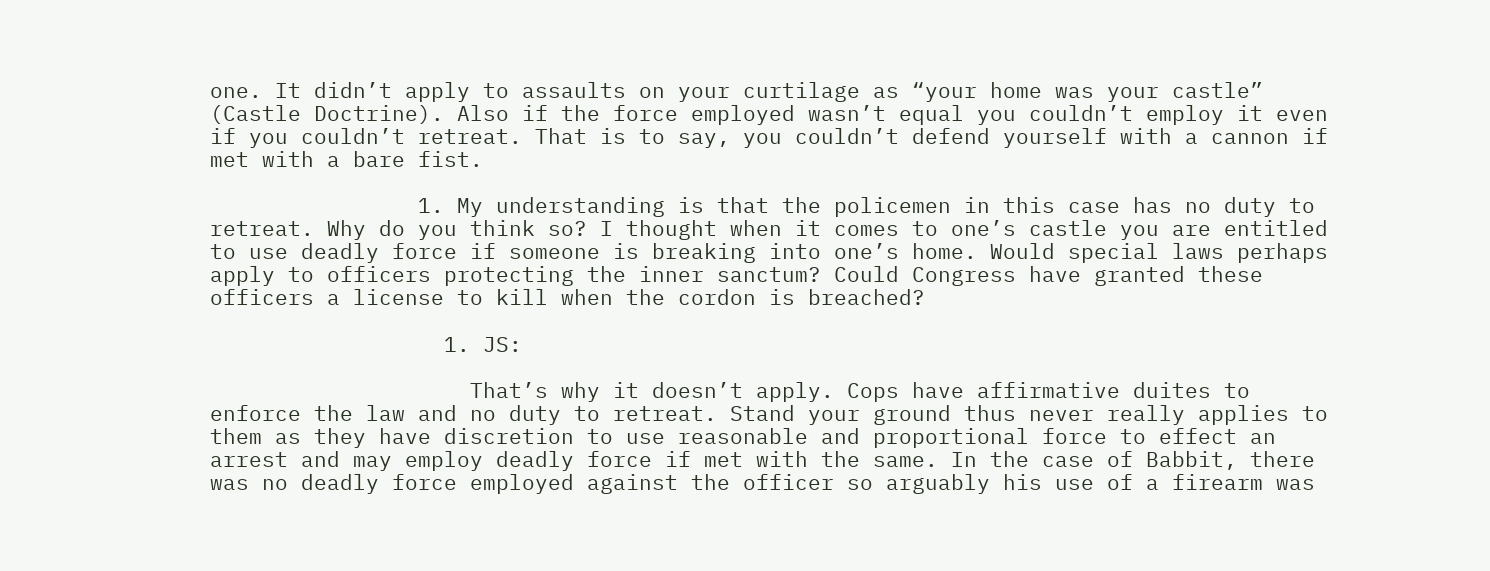one. It didn’t apply to assaults on your curtilage as “your home was your castle” (Castle Doctrine). Also if the force employed wasn’t equal you couldn’t employ it even if you couldn’t retreat. That is to say, you couldn’t defend yourself with a cannon if met with a bare fist.

                1. My understanding is that the policemen in this case has no duty to retreat. Why do you think so? I thought when it comes to one’s castle you are entitled to use deadly force if someone is breaking into one’s home. Would special laws perhaps apply to officers protecting the inner sanctum? Could Congress have granted these officers a license to kill when the cordon is breached?

                  1. JS:

                    That’s why it doesn’t apply. Cops have affirmative duites to enforce the law and no duty to retreat. Stand your ground thus never really applies to them as they have discretion to use reasonable and proportional force to effect an arrest and may employ deadly force if met with the same. In the case of Babbit, there was no deadly force employed against the officer so arguably his use of a firearm was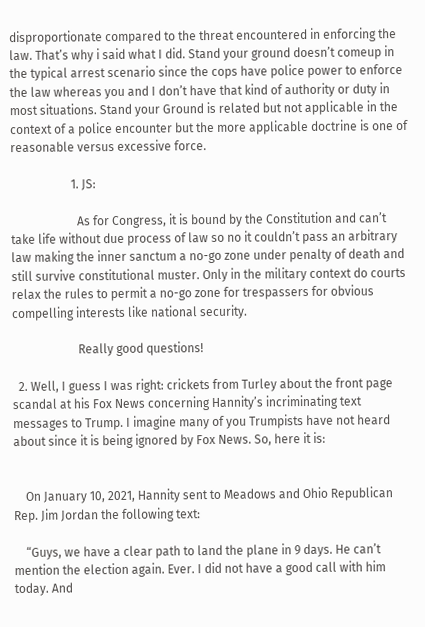disproportionate compared to the threat encountered in enforcing the law. That’s why i said what I did. Stand your ground doesn’t comeup in the typical arrest scenario since the cops have police power to enforce the law whereas you and I don’t have that kind of authority or duty in most situations. Stand your Ground is related but not applicable in the context of a police encounter but the more applicable doctrine is one of reasonable versus excessive force.

                    1. JS:

                      As for Congress, it is bound by the Constitution and can’t take life without due process of law so no it couldn’t pass an arbitrary law making the inner sanctum a no-go zone under penalty of death and still survive constitutional muster. Only in the military context do courts relax the rules to permit a no-go zone for trespassers for obvious compelling interests like national security.

                      Really good questions!

  2. Well, I guess I was right: crickets from Turley about the front page scandal at his Fox News concerning Hannity’s incriminating text messages to Trump. I imagine many of you Trumpists have not heard about since it is being ignored by Fox News. So, here it is:


    On January 10, 2021, Hannity sent to Meadows and Ohio Republican Rep. Jim Jordan the following text:

    “Guys, we have a clear path to land the plane in 9 days. He can’t mention the election again. Ever. I did not have a good call with him today. And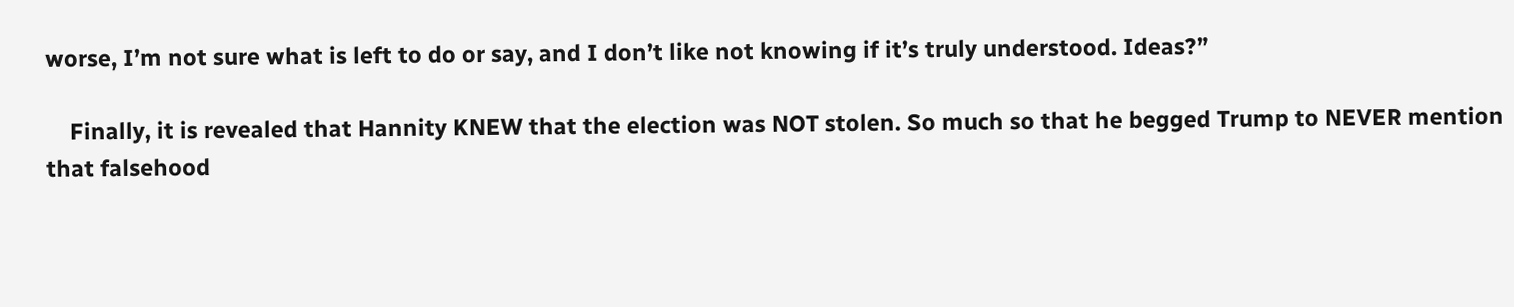worse, I’m not sure what is left to do or say, and I don’t like not knowing if it’s truly understood. Ideas?”

    Finally, it is revealed that Hannity KNEW that the election was NOT stolen. So much so that he begged Trump to NEVER mention that falsehood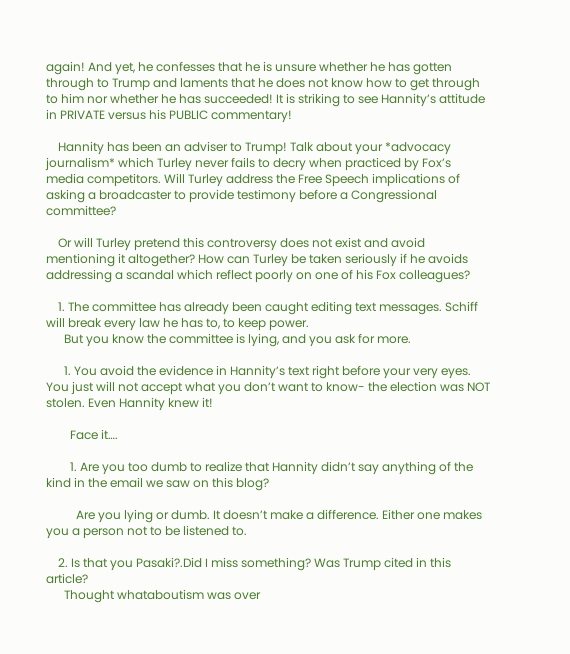again! And yet, he confesses that he is unsure whether he has gotten through to Trump and laments that he does not know how to get through to him nor whether he has succeeded! It is striking to see Hannity’s attitude in PRIVATE versus his PUBLIC commentary!

    Hannity has been an adviser to Trump! Talk about your *advocacy journalism* which Turley never fails to decry when practiced by Fox’s media competitors. Will Turley address the Free Speech implications of asking a broadcaster to provide testimony before a Congressional committee?

    Or will Turley pretend this controversy does not exist and avoid mentioning it altogether? How can Turley be taken seriously if he avoids addressing a scandal which reflect poorly on one of his Fox colleagues?

    1. The committee has already been caught editing text messages. Schiff will break every law he has to, to keep power.
      But you know the committee is lying, and you ask for more.

      1. You avoid the evidence in Hannity’s text right before your very eyes. You just will not accept what you don’t want to know- the election was NOT stolen. Even Hannity knew it!

        Face it….

        1. Are you too dumb to realize that Hannity didn’t say anything of the kind in the email we saw on this blog?

          Are you lying or dumb. It doesn’t make a difference. Either one makes you a person not to be listened to.

    2. Is that you Pasaki?.Did I miss something? Was Trump cited in this article?
      Thought whataboutism was over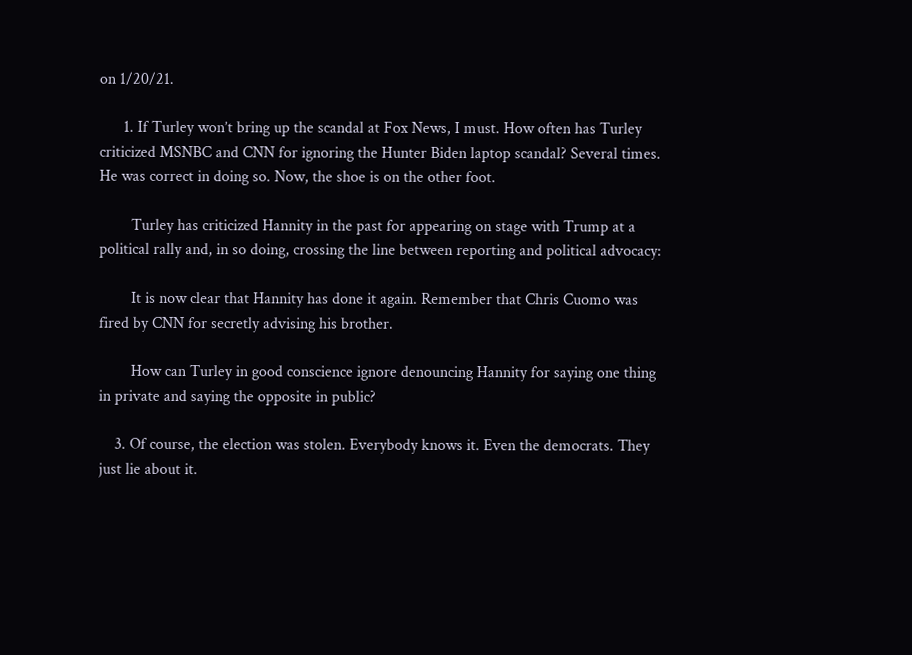on 1/20/21.

      1. If Turley won’t bring up the scandal at Fox News, I must. How often has Turley criticized MSNBC and CNN for ignoring the Hunter Biden laptop scandal? Several times. He was correct in doing so. Now, the shoe is on the other foot.

        Turley has criticized Hannity in the past for appearing on stage with Trump at a political rally and, in so doing, crossing the line between reporting and political advocacy:

        It is now clear that Hannity has done it again. Remember that Chris Cuomo was fired by CNN for secretly advising his brother.

        How can Turley in good conscience ignore denouncing Hannity for saying one thing in private and saying the opposite in public?

    3. Of course, the election was stolen. Everybody knows it. Even the democrats. They just lie about it.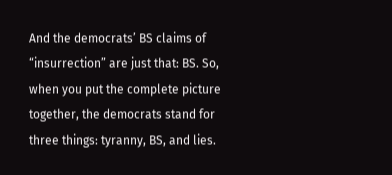And the democrats’ BS claims of “insurrection” are just that: BS. So, when you put the complete picture together, the democrats stand for three things: tyranny, BS, and lies.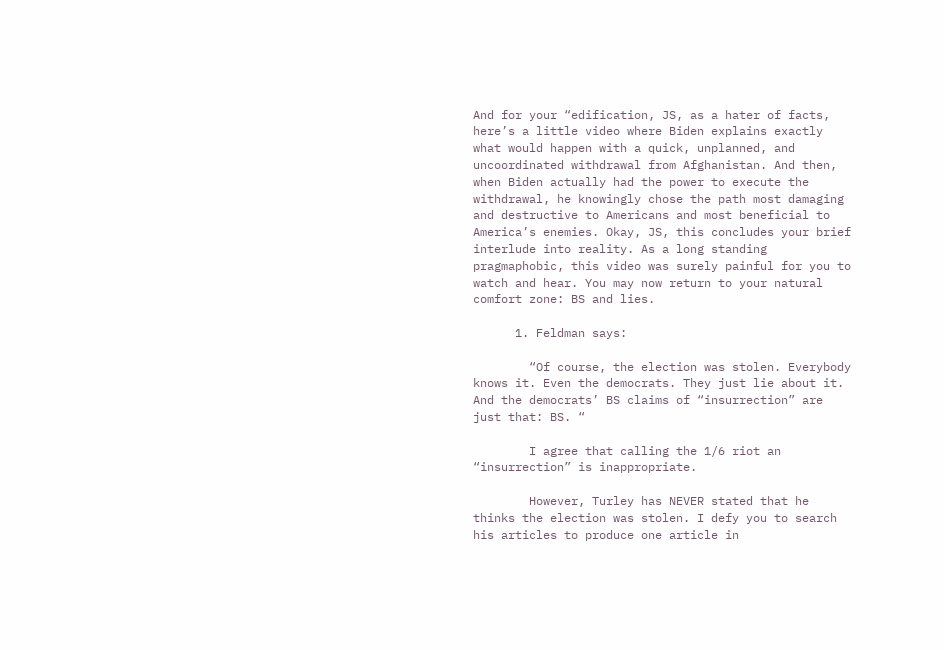And for your “edification, JS, as a hater of facts, here’s a little video where Biden explains exactly what would happen with a quick, unplanned, and uncoordinated withdrawal from Afghanistan. And then, when Biden actually had the power to execute the withdrawal, he knowingly chose the path most damaging and destructive to Americans and most beneficial to America’s enemies. Okay, JS, this concludes your brief interlude into reality. As a long standing pragmaphobic, this video was surely painful for you to watch and hear. You may now return to your natural comfort zone: BS and lies.

      1. Feldman says:

        “Of course, the election was stolen. Everybody knows it. Even the democrats. They just lie about it. And the democrats’ BS claims of “insurrection” are just that: BS. “

        I agree that calling the 1/6 riot an “insurrection” is inappropriate.

        However, Turley has NEVER stated that he thinks the election was stolen. I defy you to search his articles to produce one article in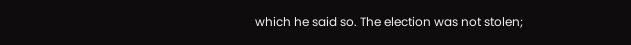which he said so. The election was not stolen;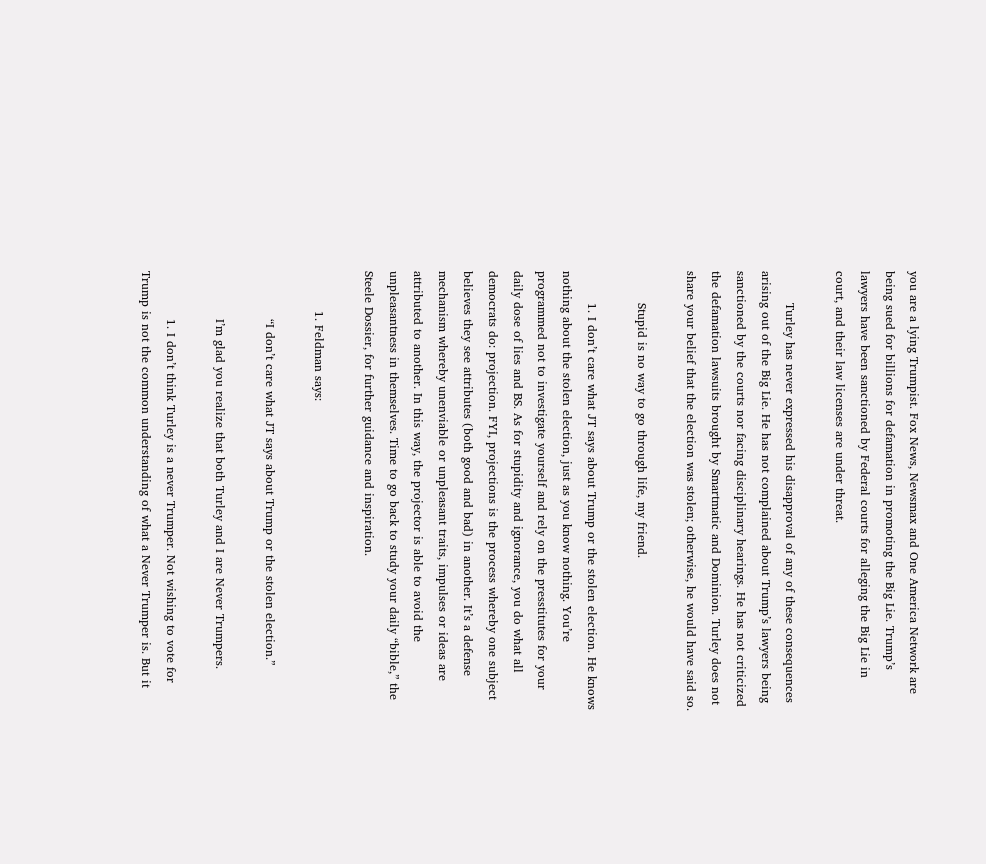you are a lying Trumpist. Fox News, Newsmax and One America Network are being sued for billions for defamation in promoting the Big Lie. Trump’s lawyers have been sanctioned by Federal courts for alleging the Big Lie in court, and their law licenses are under threat.

        Turley has never expressed his disapproval of any of these consequences arising out of the Big Lie. He has not complained about Trump’s lawyers being sanctioned by the courts nor facing disciplinary hearings. He has not criticized the defamation lawsuits brought by Smartmatic and Dominion. Turley does not share your belief that the election was stolen; otherwise, he would have said so.

        Stupid is no way to go through life, my friend.

        1. I don’t care what JT says about Trump or the stolen election. He knows nothing about the stolen election, just as you know nothing. You’re programmed not to investigate yourself and rely on the presstitutes for your daily dose of lies and BS. As for stupidity and ignorance, you do what all democrats do: projection. FYI, projections is the process whereby one subject believes they see attributes (both good and bad) in another. It’s a defense mechanism whereby unenviable or unpleasant traits, impulses or ideas are attributed to another. In this way, the projector is able to avoid the unpleasantness in themselves. Time to go back to study your daily “bible,” the Steele Dossier, for further guidance and inspiration.

          1. Feldman says:

            “I don’t care what JT says about Trump or the stolen election.”

            I’m glad you realize that both Turley and I are Never Trumpers.

            1. I don’t think Turley is a never Trumper. Not wishing to vote for Trump is not the common understanding of what a Never Trumper is. But it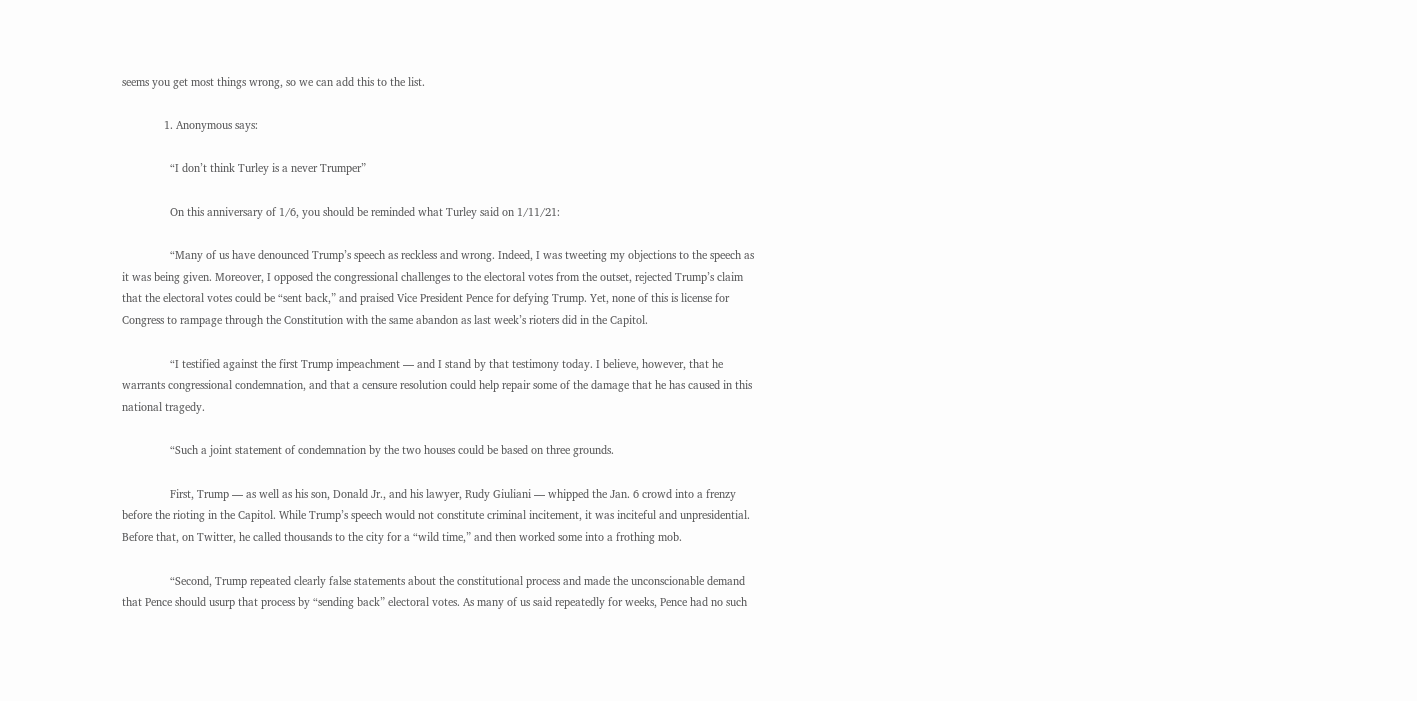seems you get most things wrong, so we can add this to the list.

              1. Anonymous says:

                “I don’t think Turley is a never Trumper”

                On this anniversary of 1/6, you should be reminded what Turley said on 1/11/21:

                “Many of us have denounced Trump’s speech as reckless and wrong. Indeed, I was tweeting my objections to the speech as it was being given. Moreover, I opposed the congressional challenges to the electoral votes from the outset, rejected Trump’s claim that the electoral votes could be “sent back,” and praised Vice President Pence for defying Trump. Yet, none of this is license for Congress to rampage through the Constitution with the same abandon as last week’s rioters did in the Capitol.

                “I testified against the first Trump impeachment — and I stand by that testimony today. I believe, however, that he warrants congressional condemnation, and that a censure resolution could help repair some of the damage that he has caused in this national tragedy.

                “Such a joint statement of condemnation by the two houses could be based on three grounds.

                First, Trump — as well as his son, Donald Jr., and his lawyer, Rudy Giuliani — whipped the Jan. 6 crowd into a frenzy before the rioting in the Capitol. While Trump’s speech would not constitute criminal incitement, it was inciteful and unpresidential. Before that, on Twitter, he called thousands to the city for a “wild time,” and then worked some into a frothing mob.

                “Second, Trump repeated clearly false statements about the constitutional process and made the unconscionable demand that Pence should usurp that process by “sending back” electoral votes. As many of us said repeatedly for weeks, Pence had no such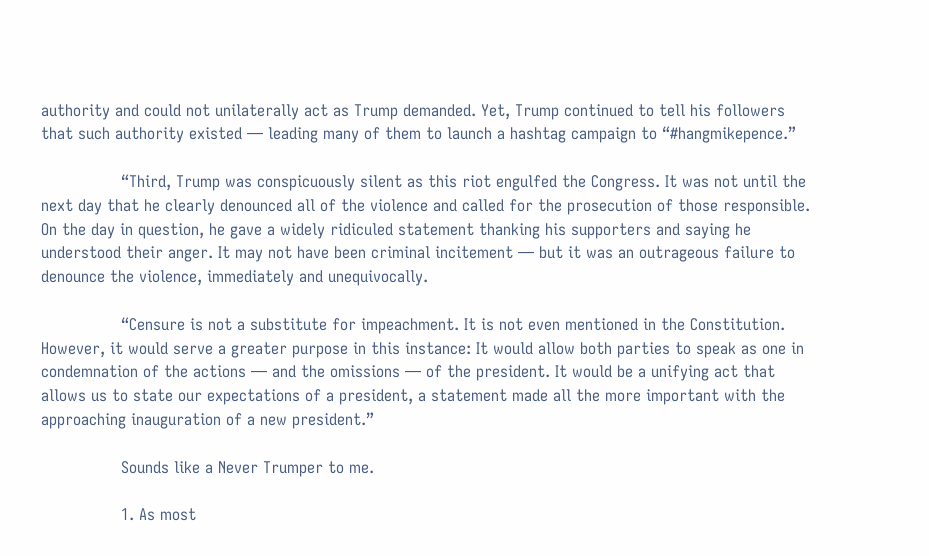authority and could not unilaterally act as Trump demanded. Yet, Trump continued to tell his followers that such authority existed — leading many of them to launch a hashtag campaign to “#hangmikepence.”

                “Third, Trump was conspicuously silent as this riot engulfed the Congress. It was not until the next day that he clearly denounced all of the violence and called for the prosecution of those responsible. On the day in question, he gave a widely ridiculed statement thanking his supporters and saying he understood their anger. It may not have been criminal incitement — but it was an outrageous failure to denounce the violence, immediately and unequivocally.

                “Censure is not a substitute for impeachment. It is not even mentioned in the Constitution. However, it would serve a greater purpose in this instance: It would allow both parties to speak as one in condemnation of the actions — and the omissions — of the president. It would be a unifying act that allows us to state our expectations of a president, a statement made all the more important with the approaching inauguration of a new president.”

                Sounds like a Never Trumper to me.

                1. As most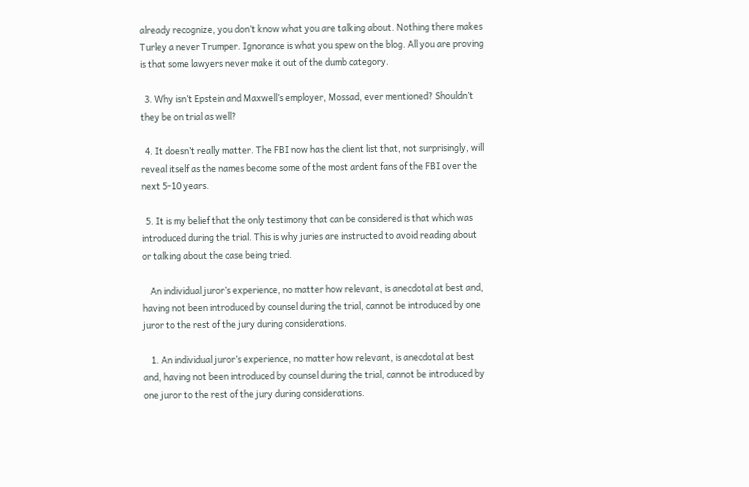already recognize, you don’t know what you are talking about. Nothing there makes Turley a never Trumper. Ignorance is what you spew on the blog. All you are proving is that some lawyers never make it out of the dumb category.

  3. Why isn’t Epstein and Maxwell’s employer, Mossad, ever mentioned? Shouldn’t they be on trial as well?

  4. It doesn’t really matter. The FBI now has the client list that, not surprisingly, will reveal itself as the names become some of the most ardent fans of the FBI over the next 5-10 years.

  5. It is my belief that the only testimony that can be considered is that which was introduced during the trial. This is why juries are instructed to avoid reading about or talking about the case being tried.

    An individual juror’s experience, no matter how relevant, is anecdotal at best and, having not been introduced by counsel during the trial, cannot be introduced by one juror to the rest of the jury during considerations.

    1. An individual juror’s experience, no matter how relevant, is anecdotal at best and, having not been introduced by counsel during the trial, cannot be introduced by one juror to the rest of the jury during considerations.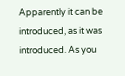Apparently it can be introduced, as it was introduced. As you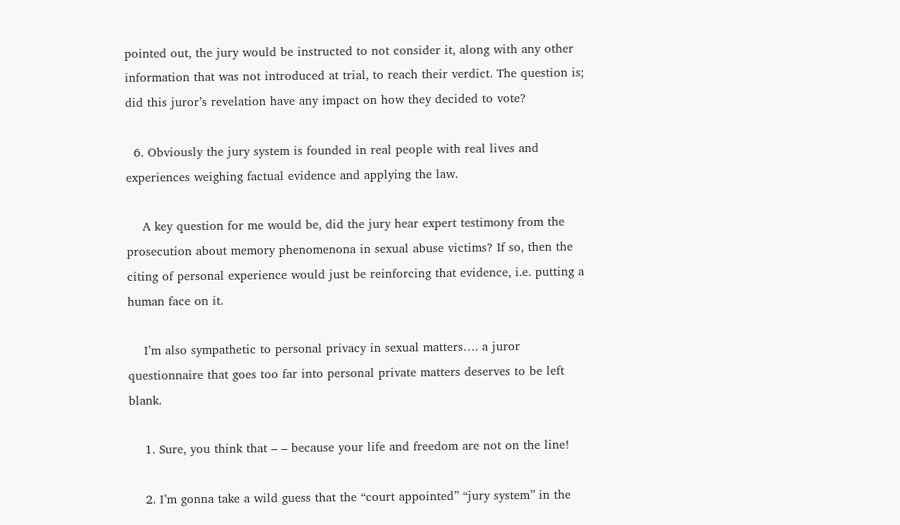pointed out, the jury would be instructed to not consider it, along with any other information that was not introduced at trial, to reach their verdict. The question is; did this juror’s revelation have any impact on how they decided to vote?

  6. Obviously the jury system is founded in real people with real lives and experiences weighing factual evidence and applying the law.

    A key question for me would be, did the jury hear expert testimony from the prosecution about memory phenomenona in sexual abuse victims? If so, then the citing of personal experience would just be reinforcing that evidence, i.e. putting a human face on it.

    I’m also sympathetic to personal privacy in sexual matters…. a juror questionnaire that goes too far into personal private matters deserves to be left blank.

    1. Sure, you think that – – because your life and freedom are not on the line!

    2. I’m gonna take a wild guess that the “court appointed” “jury system” in the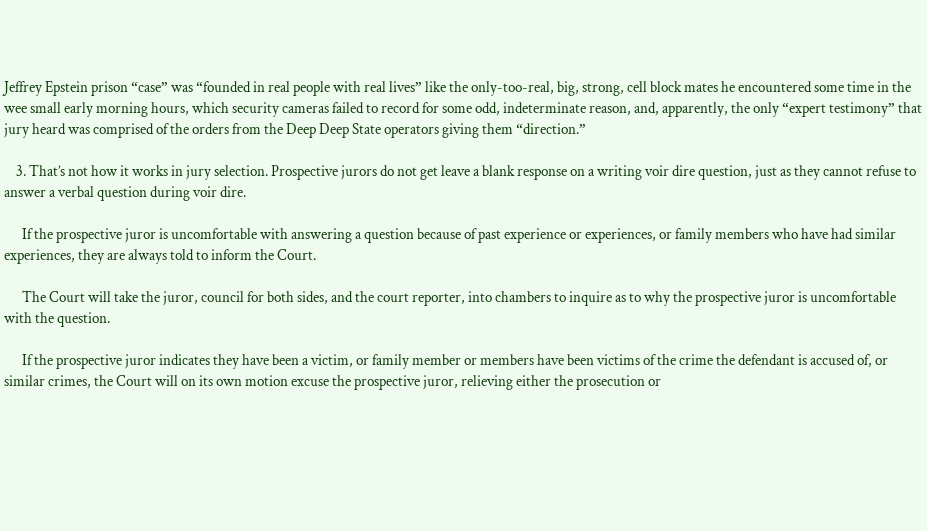Jeffrey Epstein prison “case” was “founded in real people with real lives” like the only-too-real, big, strong, cell block mates he encountered some time in the wee small early morning hours, which security cameras failed to record for some odd, indeterminate reason, and, apparently, the only “expert testimony” that jury heard was comprised of the orders from the Deep Deep State operators giving them “direction.”

    3. That’s not how it works in jury selection. Prospective jurors do not get leave a blank response on a writing voir dire question, just as they cannot refuse to answer a verbal question during voir dire.

      If the prospective juror is uncomfortable with answering a question because of past experience or experiences, or family members who have had similar experiences, they are always told to inform the Court.

      The Court will take the juror, council for both sides, and the court reporter, into chambers to inquire as to why the prospective juror is uncomfortable with the question.

      If the prospective juror indicates they have been a victim, or family member or members have been victims of the crime the defendant is accused of, or similar crimes, the Court will on its own motion excuse the prospective juror, relieving either the prosecution or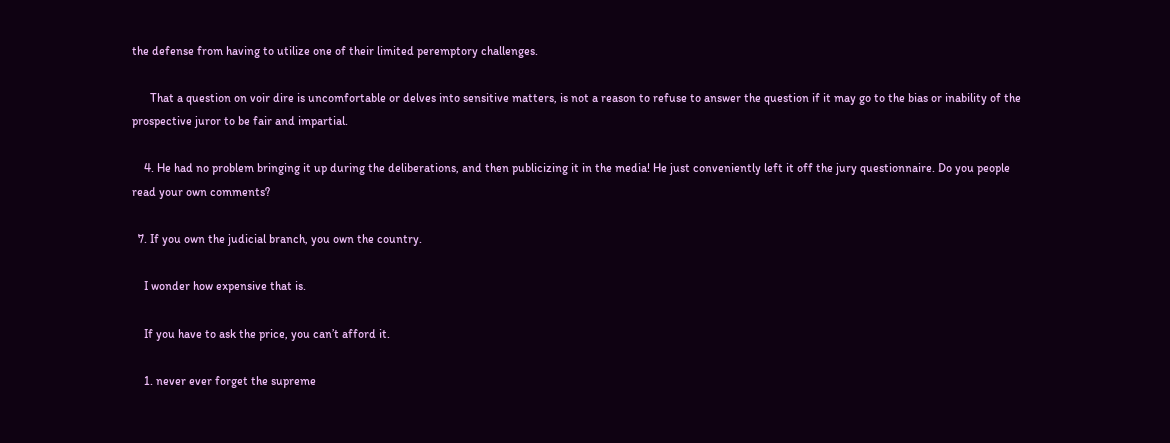the defense from having to utilize one of their limited peremptory challenges.

      That a question on voir dire is uncomfortable or delves into sensitive matters, is not a reason to refuse to answer the question if it may go to the bias or inability of the prospective juror to be fair and impartial.

    4. He had no problem bringing it up during the deliberations, and then publicizing it in the media! He just conveniently left it off the jury questionnaire. Do you people read your own comments?

  7. If you own the judicial branch, you own the country.

    I wonder how expensive that is.

    If you have to ask the price, you can’t afford it.

    1. never ever forget the supreme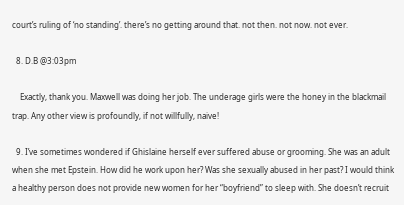court’s ruling of ‘no standing’. there’s no getting around that. not then. not now. not ever.

  8. D.B @3:03pm

    Exactly, thank you. Maxwell was doing her job. The underage girls were the honey in the blackmail trap. Any other view is profoundly, if not willfully, naive!

  9. I’ve sometimes wondered if Ghislaine herself ever suffered abuse or grooming. She was an adult when she met Epstein. How did he work upon her? Was she sexually abused in her past? I would think a healthy person does not provide new women for her “boyfriend” to sleep with. She doesn’t recruit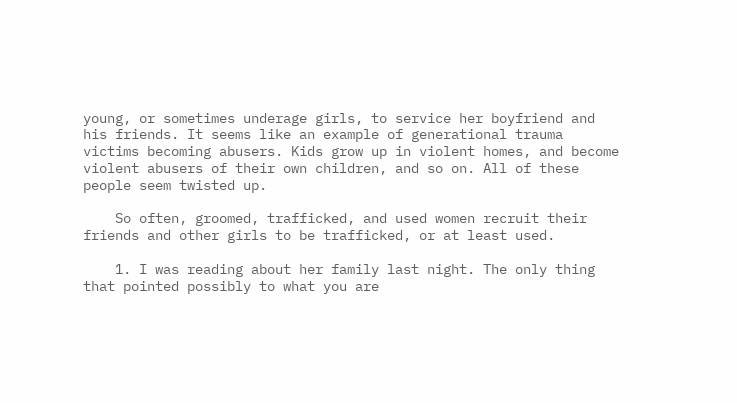young, or sometimes underage girls, to service her boyfriend and his friends. It seems like an example of generational trauma victims becoming abusers. Kids grow up in violent homes, and become violent abusers of their own children, and so on. All of these people seem twisted up.

    So often, groomed, trafficked, and used women recruit their friends and other girls to be trafficked, or at least used.

    1. I was reading about her family last night. The only thing that pointed possibly to what you are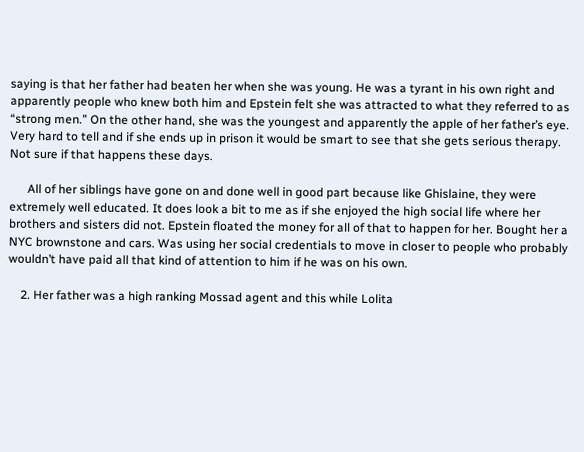saying is that her father had beaten her when she was young. He was a tyrant in his own right and apparently people who knew both him and Epstein felt she was attracted to what they referred to as “strong men.” On the other hand, she was the youngest and apparently the apple of her father’s eye. Very hard to tell and if she ends up in prison it would be smart to see that she gets serious therapy. Not sure if that happens these days.

      All of her siblings have gone on and done well in good part because like Ghislaine, they were extremely well educated. It does look a bit to me as if she enjoyed the high social life where her brothers and sisters did not. Epstein floated the money for all of that to happen for her. Bought her a NYC brownstone and cars. Was using her social credentials to move in closer to people who probably wouldn’t have paid all that kind of attention to him if he was on his own.

    2. Her father was a high ranking Mossad agent and this while Lolita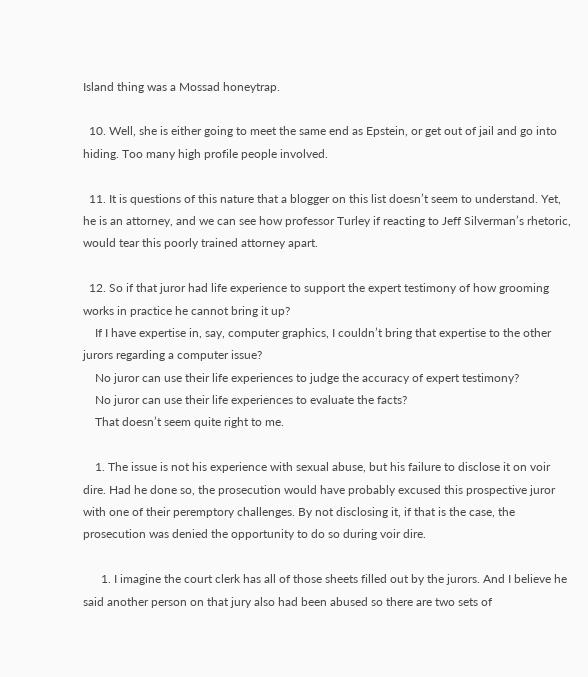Island thing was a Mossad honeytrap.

  10. Well, she is either going to meet the same end as Epstein, or get out of jail and go into hiding. Too many high profile people involved.

  11. It is questions of this nature that a blogger on this list doesn’t seem to understand. Yet, he is an attorney, and we can see how professor Turley if reacting to Jeff Silverman’s rhetoric, would tear this poorly trained attorney apart.

  12. So if that juror had life experience to support the expert testimony of how grooming works in practice he cannot bring it up?
    If I have expertise in, say, computer graphics, I couldn’t bring that expertise to the other jurors regarding a computer issue?
    No juror can use their life experiences to judge the accuracy of expert testimony?
    No juror can use their life experiences to evaluate the facts?
    That doesn’t seem quite right to me.

    1. The issue is not his experience with sexual abuse, but his failure to disclose it on voir dire. Had he done so, the prosecution would have probably excused this prospective juror with one of their peremptory challenges. By not disclosing it, if that is the case, the prosecution was denied the opportunity to do so during voir dire.

      1. I imagine the court clerk has all of those sheets filled out by the jurors. And I believe he said another person on that jury also had been abused so there are two sets of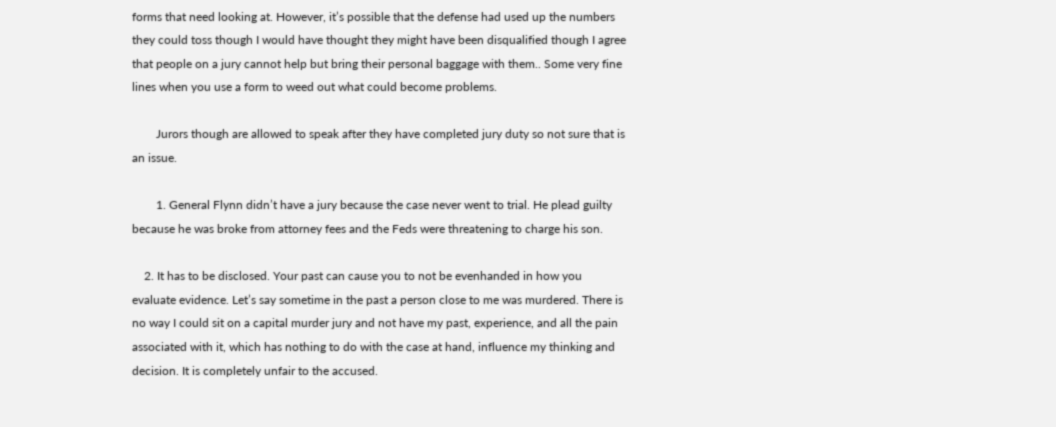forms that need looking at. However, it’s possible that the defense had used up the numbers they could toss though I would have thought they might have been disqualified though I agree that people on a jury cannot help but bring their personal baggage with them.. Some very fine lines when you use a form to weed out what could become problems.

        Jurors though are allowed to speak after they have completed jury duty so not sure that is an issue.

        1. General Flynn didn’t have a jury because the case never went to trial. He plead guilty because he was broke from attorney fees and the Feds were threatening to charge his son.

    2. It has to be disclosed. Your past can cause you to not be evenhanded in how you evaluate evidence. Let’s say sometime in the past a person close to me was murdered. There is no way I could sit on a capital murder jury and not have my past, experience, and all the pain associated with it, which has nothing to do with the case at hand, influence my thinking and decision. It is completely unfair to the accused.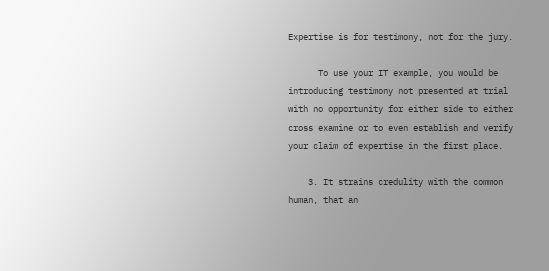Expertise is for testimony, not for the jury.

      To use your IT example, you would be introducing testimony not presented at trial with no opportunity for either side to either cross examine or to even establish and verify your claim of expertise in the first place.

    3. It strains credulity with the common human, that an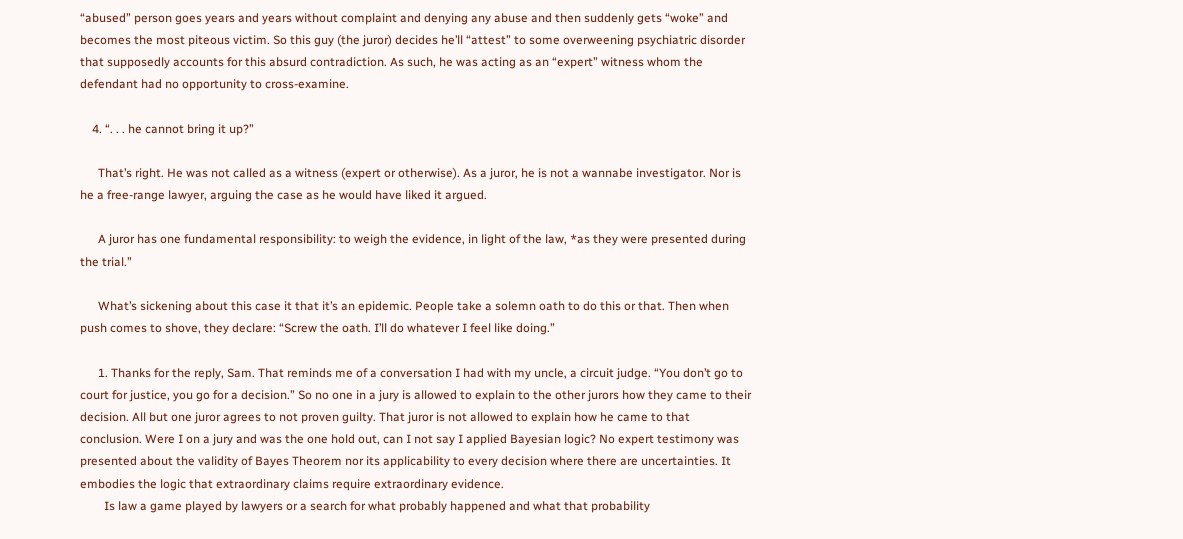“abused” person goes years and years without complaint and denying any abuse and then suddenly gets “woke” and becomes the most piteous victim. So this guy (the juror) decides he’ll “attest” to some overweening psychiatric disorder that supposedly accounts for this absurd contradiction. As such, he was acting as an “expert” witness whom the defendant had no opportunity to cross-examine.

    4. “. . . he cannot bring it up?”

      That’s right. He was not called as a witness (expert or otherwise). As a juror, he is not a wannabe investigator. Nor is he a free-range lawyer, arguing the case as he would have liked it argued.

      A juror has one fundamental responsibility: to weigh the evidence, in light of the law, *as they were presented during the trial.”

      What’s sickening about this case it that it’s an epidemic. People take a solemn oath to do this or that. Then when push comes to shove, they declare: “Screw the oath. I’ll do whatever I feel like doing.”

      1. Thanks for the reply, Sam. That reminds me of a conversation I had with my uncle, a circuit judge. “You don’t go to court for justice, you go for a decision.” So no one in a jury is allowed to explain to the other jurors how they came to their decision. All but one juror agrees to not proven guilty. That juror is not allowed to explain how he came to that conclusion. Were I on a jury and was the one hold out, can I not say I applied Bayesian logic? No expert testimony was presented about the validity of Bayes Theorem nor its applicability to every decision where there are uncertainties. It embodies the logic that extraordinary claims require extraordinary evidence.
        Is law a game played by lawyers or a search for what probably happened and what that probability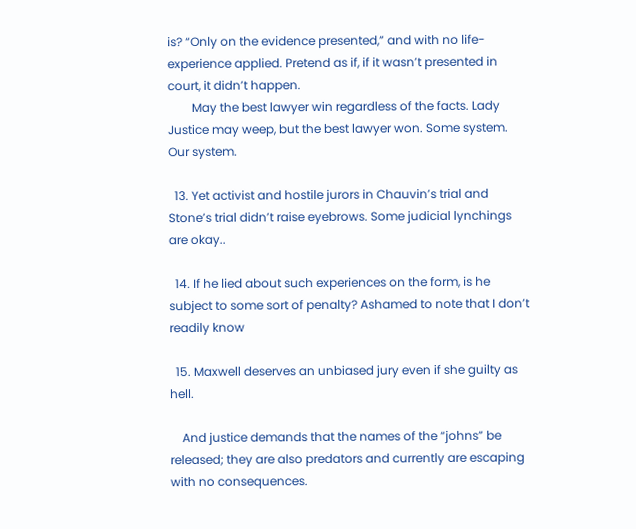is? “Only on the evidence presented,” and with no life-experience applied. Pretend as if, if it wasn’t presented in court, it didn’t happen.
        May the best lawyer win regardless of the facts. Lady Justice may weep, but the best lawyer won. Some system. Our system.

  13. Yet activist and hostile jurors in Chauvin’s trial and Stone’s trial didn’t raise eyebrows. Some judicial lynchings are okay..

  14. If he lied about such experiences on the form, is he subject to some sort of penalty? Ashamed to note that I don’t readily know

  15. Maxwell deserves an unbiased jury even if she guilty as hell.

    And justice demands that the names of the “johns” be released; they are also predators and currently are escaping with no consequences.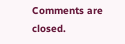Comments are closed.